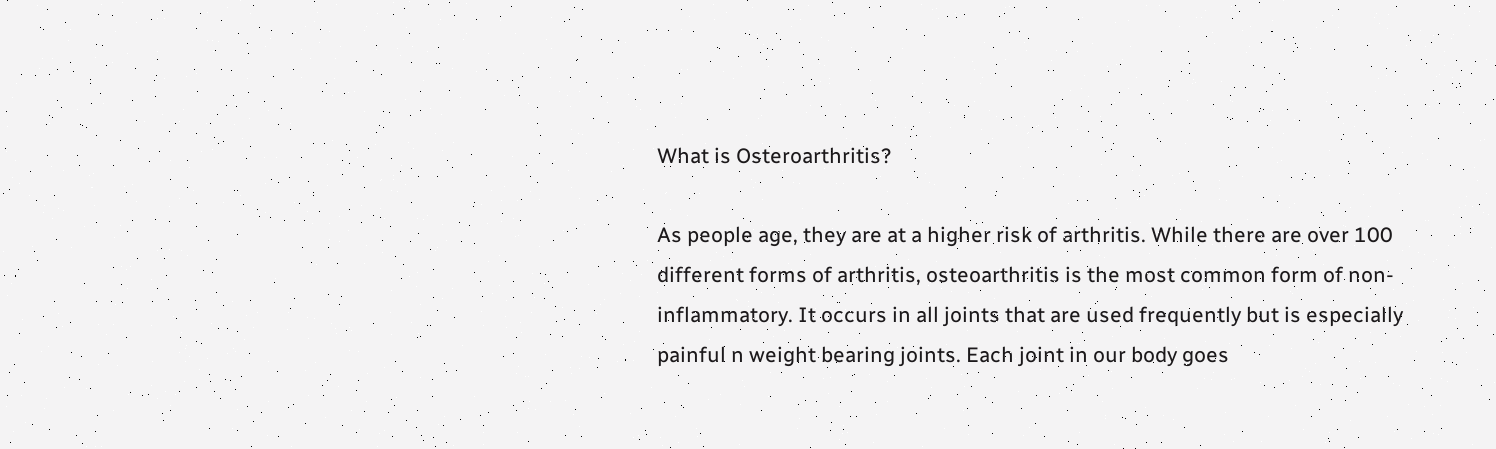What is Osteroarthritis?

As people age, they are at a higher risk of arthritis. While there are over 100 different forms of arthritis, osteoarthritis is the most common form of non-inflammatory. It occurs in all joints that are used frequently but is especially painful n weight bearing joints. Each joint in our body goes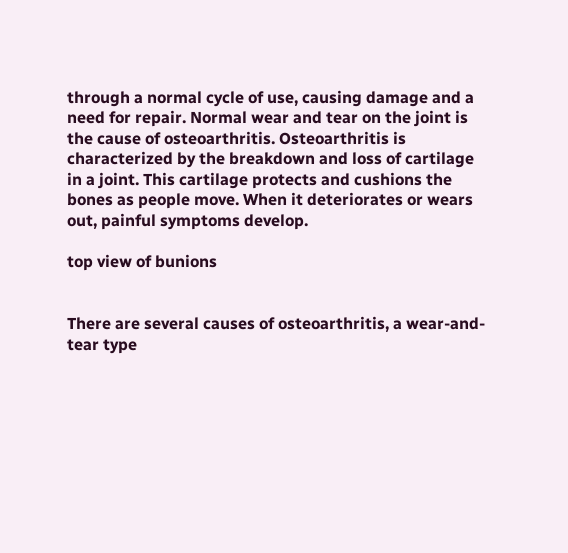through a normal cycle of use, causing damage and a need for repair. Normal wear and tear on the joint is the cause of osteoarthritis. Osteoarthritis is characterized by the breakdown and loss of cartilage in a joint. This cartilage protects and cushions the bones as people move. When it deteriorates or wears out, painful symptoms develop.

top view of bunions


There are several causes of osteoarthritis, a wear-and-tear type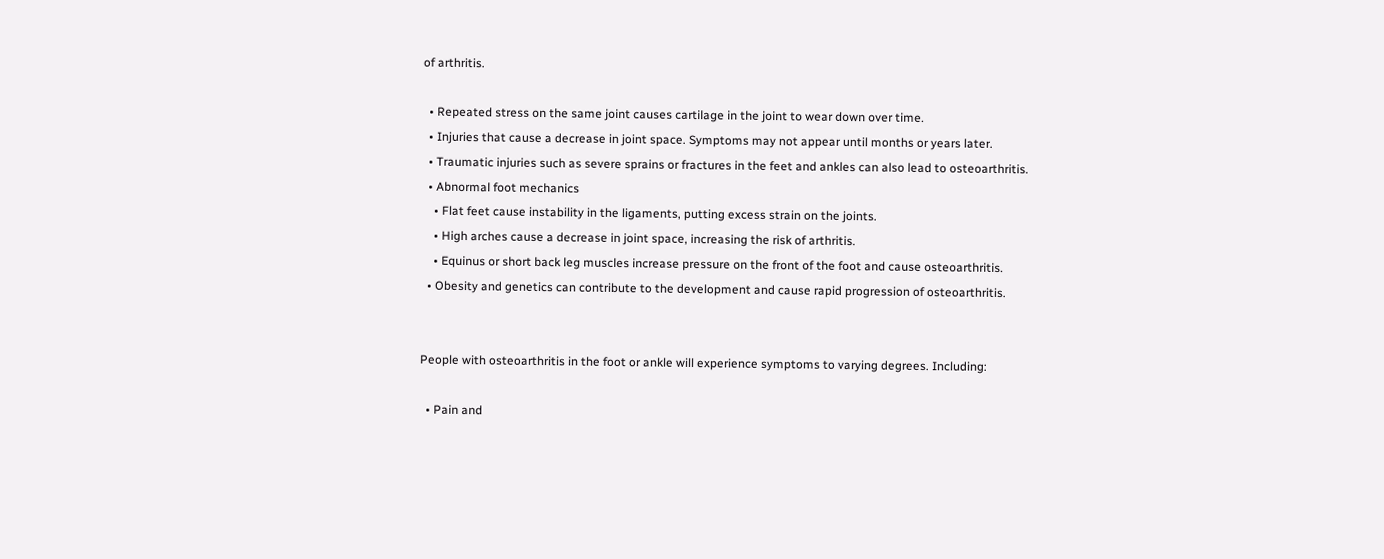of arthritis.

  • Repeated stress on the same joint causes cartilage in the joint to wear down over time.
  • Injuries that cause a decrease in joint space. Symptoms may not appear until months or years later.
  • Traumatic injuries such as severe sprains or fractures in the feet and ankles can also lead to osteoarthritis.
  • Abnormal foot mechanics
    • Flat feet cause instability in the ligaments, putting excess strain on the joints.
    • High arches cause a decrease in joint space, increasing the risk of arthritis.
    • Equinus or short back leg muscles increase pressure on the front of the foot and cause osteoarthritis.
  • Obesity and genetics can contribute to the development and cause rapid progression of osteoarthritis.


People with osteoarthritis in the foot or ankle will experience symptoms to varying degrees. Including:

  • Pain and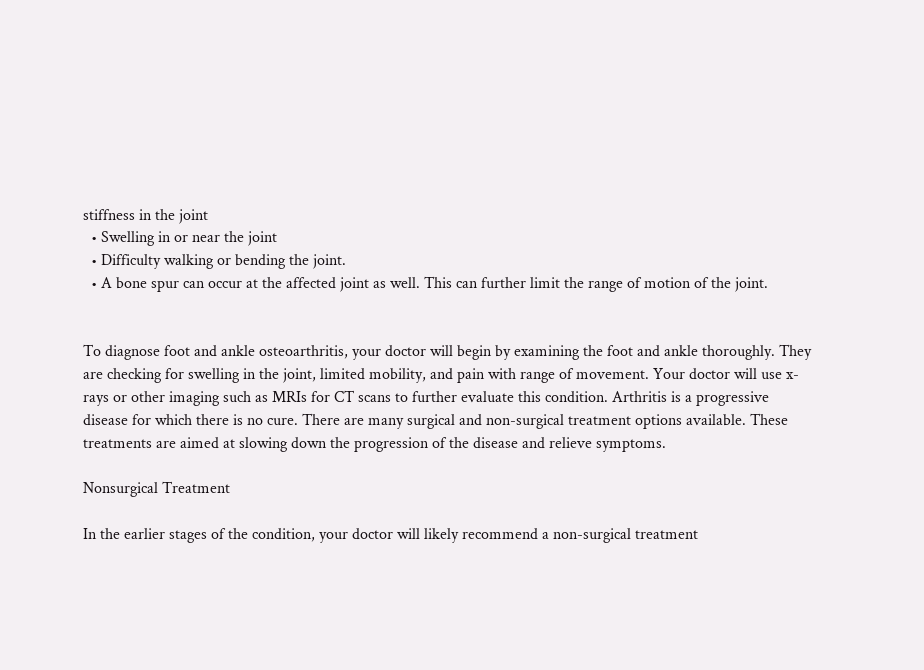stiffness in the joint
  • Swelling in or near the joint
  • Difficulty walking or bending the joint.
  • A bone spur can occur at the affected joint as well. This can further limit the range of motion of the joint.


To diagnose foot and ankle osteoarthritis, your doctor will begin by examining the foot and ankle thoroughly. They are checking for swelling in the joint, limited mobility, and pain with range of movement. Your doctor will use x-rays or other imaging such as MRIs for CT scans to further evaluate this condition. Arthritis is a progressive disease for which there is no cure. There are many surgical and non-surgical treatment options available. These treatments are aimed at slowing down the progression of the disease and relieve symptoms.

Nonsurgical Treatment

In the earlier stages of the condition, your doctor will likely recommend a non-surgical treatment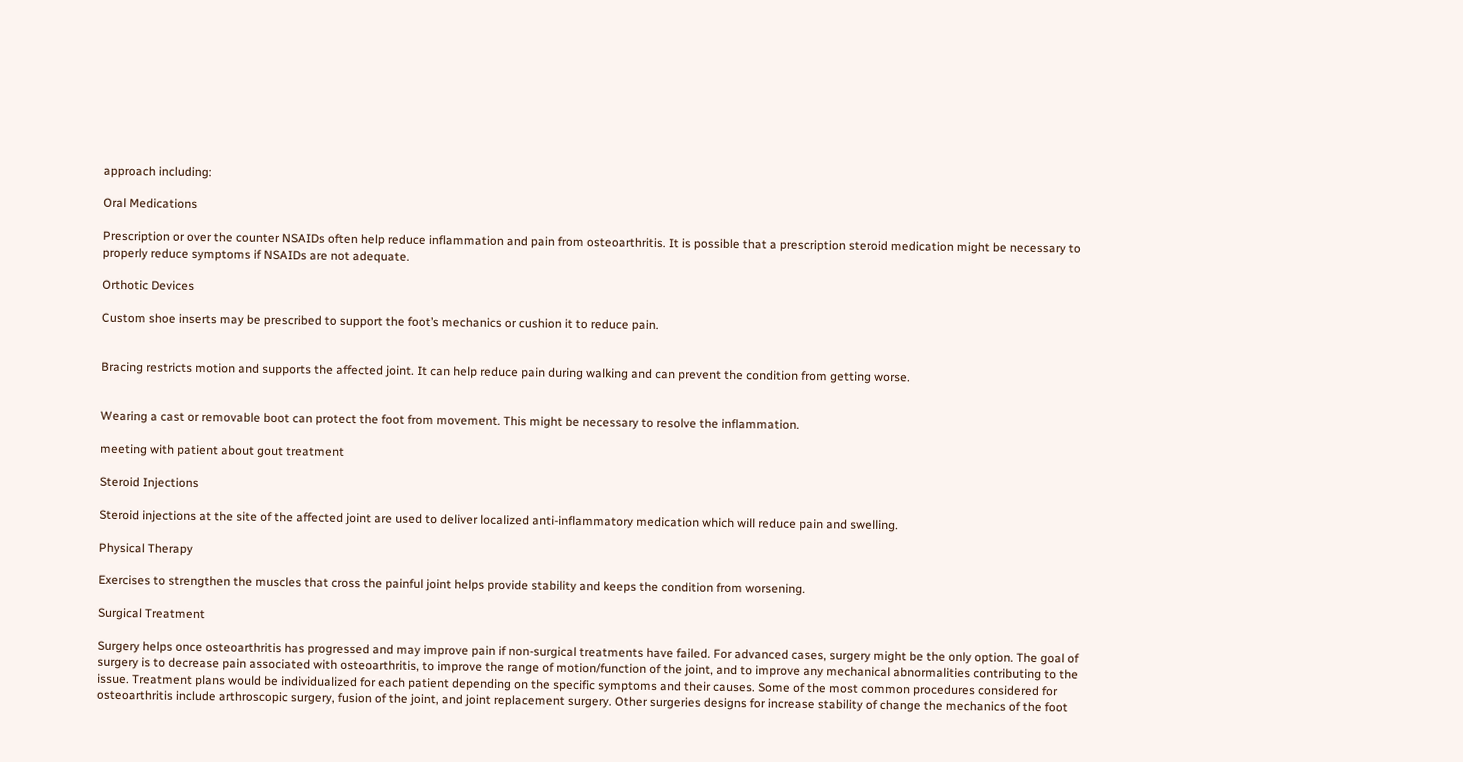approach including:

Oral Medications

Prescription or over the counter NSAIDs often help reduce inflammation and pain from osteoarthritis. It is possible that a prescription steroid medication might be necessary to properly reduce symptoms if NSAIDs are not adequate.

Orthotic Devices

Custom shoe inserts may be prescribed to support the foot’s mechanics or cushion it to reduce pain.


Bracing restricts motion and supports the affected joint. It can help reduce pain during walking and can prevent the condition from getting worse.


Wearing a cast or removable boot can protect the foot from movement. This might be necessary to resolve the inflammation.

meeting with patient about gout treatment

Steroid Injections

Steroid injections at the site of the affected joint are used to deliver localized anti-inflammatory medication which will reduce pain and swelling.

Physical Therapy

Exercises to strengthen the muscles that cross the painful joint helps provide stability and keeps the condition from worsening.

Surgical Treatment

Surgery helps once osteoarthritis has progressed and may improve pain if non-surgical treatments have failed. For advanced cases, surgery might be the only option. The goal of surgery is to decrease pain associated with osteoarthritis, to improve the range of motion/function of the joint, and to improve any mechanical abnormalities contributing to the issue. Treatment plans would be individualized for each patient depending on the specific symptoms and their causes. Some of the most common procedures considered for osteoarthritis include arthroscopic surgery, fusion of the joint, and joint replacement surgery. Other surgeries designs for increase stability of change the mechanics of the foot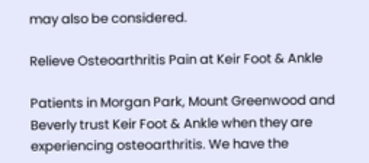may also be considered.

Relieve Osteoarthritis Pain at Keir Foot & Ankle

Patients in Morgan Park, Mount Greenwood and Beverly trust Keir Foot & Ankle when they are experiencing osteoarthritis. We have the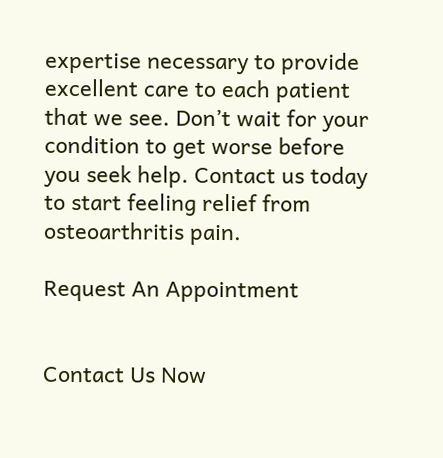expertise necessary to provide excellent care to each patient that we see. Don’t wait for your condition to get worse before you seek help. Contact us today to start feeling relief from osteoarthritis pain.

Request An Appointment


Contact Us Now